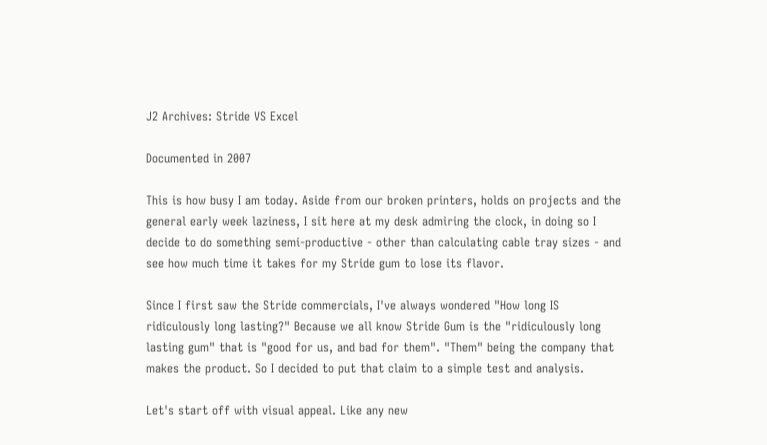J2 Archives: Stride VS Excel

Documented in 2007

This is how busy I am today. Aside from our broken printers, holds on projects and the general early week laziness, I sit here at my desk admiring the clock, in doing so I decide to do something semi-productive - other than calculating cable tray sizes - and see how much time it takes for my Stride gum to lose its flavor.

Since I first saw the Stride commercials, I've always wondered "How long IS ridiculously long lasting?" Because we all know Stride Gum is the "ridiculously long lasting gum" that is "good for us, and bad for them". "Them" being the company that makes the product. So I decided to put that claim to a simple test and analysis.

Let's start off with visual appeal. Like any new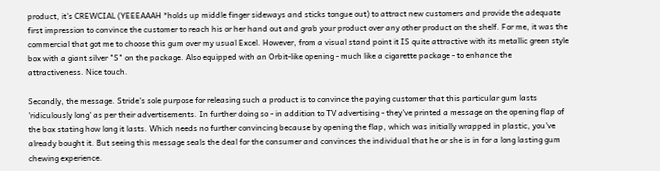product, it's CREWCIAL (YEEEAAAH *holds up middle finger sideways and sticks tongue out) to attract new customers and provide the adequate first impression to convince the customer to reach his or her hand out and grab your product over any other product on the shelf. For me, it was the commercial that got me to choose this gum over my usual Excel. However, from a visual stand point it IS quite attractive with its metallic green style box with a giant silver "S" on the package. Also equipped with an Orbit-like opening - much like a cigarette package - to enhance the attractiveness. Nice touch.

Secondly, the message. Stride's sole purpose for releasing such a product is to convince the paying customer that this particular gum lasts 'ridiculously long' as per their advertisements. In further doing so - in addition to TV advertising - they've printed a message on the opening flap of the box stating how long it lasts. Which needs no further convincing because by opening the flap, which was initially wrapped in plastic, you've already bought it. But seeing this message seals the deal for the consumer and convinces the individual that he or she is in for a long lasting gum chewing experience.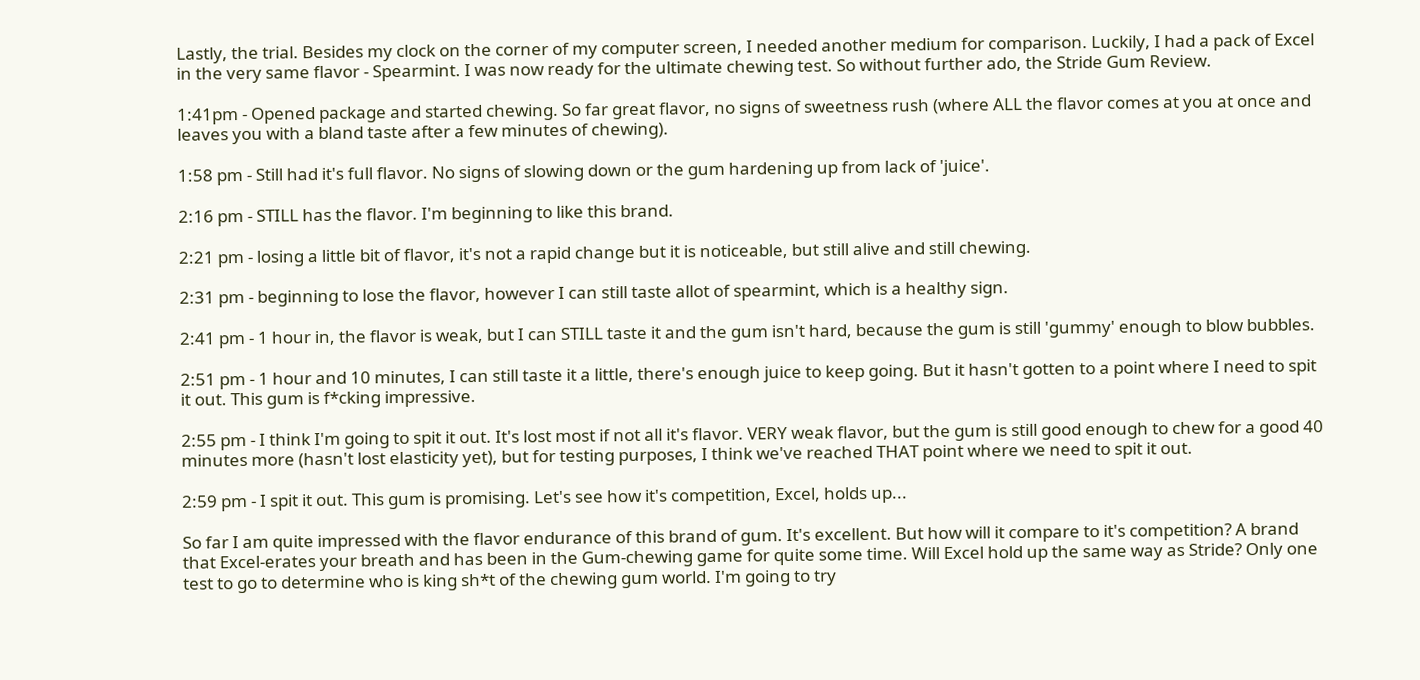Lastly, the trial. Besides my clock on the corner of my computer screen, I needed another medium for comparison. Luckily, I had a pack of Excel in the very same flavor - Spearmint. I was now ready for the ultimate chewing test. So without further ado, the Stride Gum Review.

1:41pm - Opened package and started chewing. So far great flavor, no signs of sweetness rush (where ALL the flavor comes at you at once and leaves you with a bland taste after a few minutes of chewing).

1:58 pm - Still had it's full flavor. No signs of slowing down or the gum hardening up from lack of 'juice'.

2:16 pm - STILL has the flavor. I'm beginning to like this brand.

2:21 pm - losing a little bit of flavor, it's not a rapid change but it is noticeable, but still alive and still chewing.

2:31 pm - beginning to lose the flavor, however I can still taste allot of spearmint, which is a healthy sign.

2:41 pm - 1 hour in, the flavor is weak, but I can STILL taste it and the gum isn't hard, because the gum is still 'gummy' enough to blow bubbles.

2:51 pm - 1 hour and 10 minutes, I can still taste it a little, there's enough juice to keep going. But it hasn't gotten to a point where I need to spit it out. This gum is f*cking impressive.

2:55 pm - I think I'm going to spit it out. It's lost most if not all it's flavor. VERY weak flavor, but the gum is still good enough to chew for a good 40 minutes more (hasn't lost elasticity yet), but for testing purposes, I think we've reached THAT point where we need to spit it out.

2:59 pm - I spit it out. This gum is promising. Let's see how it's competition, Excel, holds up...

So far I am quite impressed with the flavor endurance of this brand of gum. It's excellent. But how will it compare to it's competition? A brand that Excel-erates your breath and has been in the Gum-chewing game for quite some time. Will Excel hold up the same way as Stride? Only one test to go to determine who is king sh*t of the chewing gum world. I'm going to try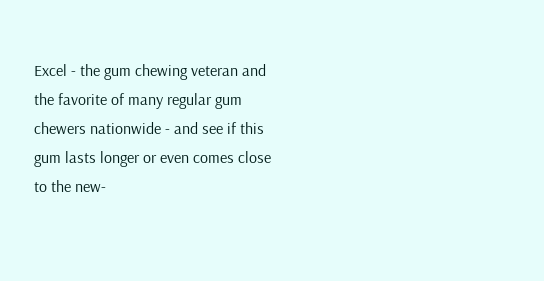Excel - the gum chewing veteran and the favorite of many regular gum chewers nationwide - and see if this gum lasts longer or even comes close to the new-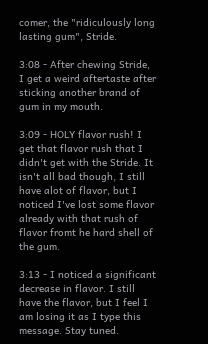comer, the "ridiculously long lasting gum", Stride.

3:08 - After chewing Stride, I get a weird aftertaste after sticking another brand of gum in my mouth.

3:09 - HOLY flavor rush! I get that flavor rush that I didn't get with the Stride. It isn't all bad though, I still have alot of flavor, but I noticed I've lost some flavor already with that rush of flavor fromt he hard shell of the gum.

3:13 - I noticed a significant decrease in flavor. I still have the flavor, but I feel I am losing it as I type this message. Stay tuned.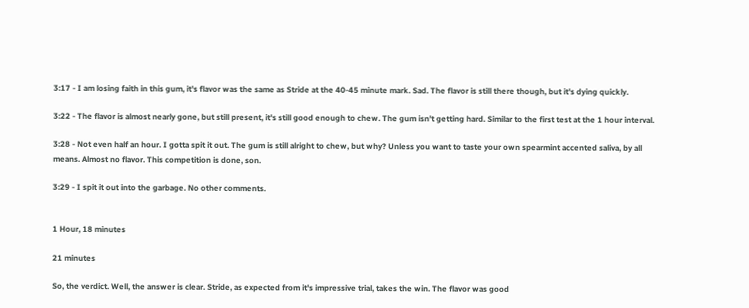3:17 - I am losing faith in this gum, it's flavor was the same as Stride at the 40-45 minute mark. Sad. The flavor is still there though, but it's dying quickly.

3:22 - The flavor is almost nearly gone, but still present, it's still good enough to chew. The gum isn't getting hard. Similar to the first test at the 1 hour interval.

3:28 - Not even half an hour. I gotta spit it out. The gum is still alright to chew, but why? Unless you want to taste your own spearmint accented saliva, by all means. Almost no flavor. This competition is done, son.

3:29 - I spit it out into the garbage. No other comments.


1 Hour, 18 minutes

21 minutes

So, the verdict. Well, the answer is clear. Stride, as expected from it's impressive trial, takes the win. The flavor was good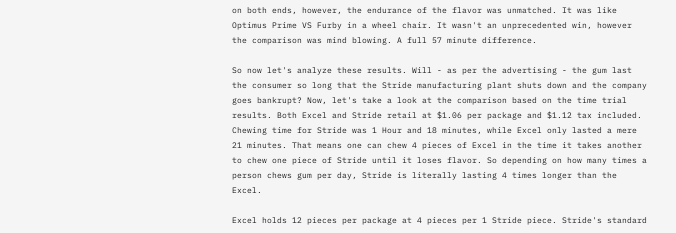on both ends, however, the endurance of the flavor was unmatched. It was like Optimus Prime VS Furby in a wheel chair. It wasn't an unprecedented win, however the comparison was mind blowing. A full 57 minute difference.

So now let's analyze these results. Will - as per the advertising - the gum last the consumer so long that the Stride manufacturing plant shuts down and the company goes bankrupt? Now, let's take a look at the comparison based on the time trial results. Both Excel and Stride retail at $1.06 per package and $1.12 tax included. Chewing time for Stride was 1 Hour and 18 minutes, while Excel only lasted a mere 21 minutes. That means one can chew 4 pieces of Excel in the time it takes another to chew one piece of Stride until it loses flavor. So depending on how many times a person chews gum per day, Stride is literally lasting 4 times longer than the Excel.

Excel holds 12 pieces per package at 4 pieces per 1 Stride piece. Stride's standard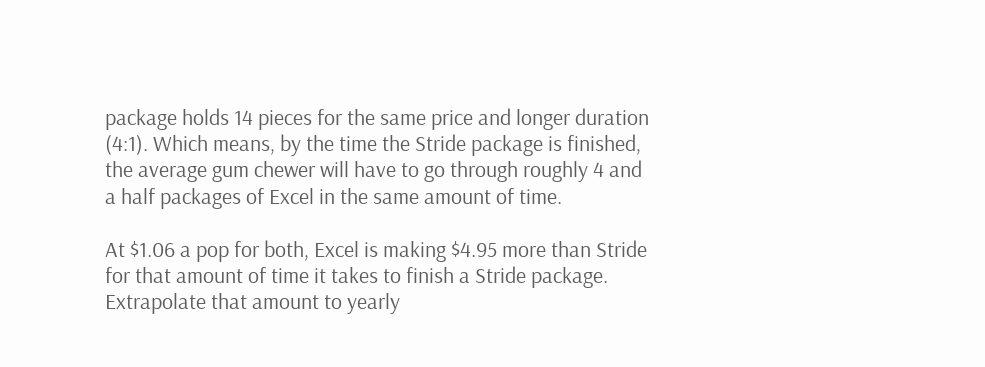package holds 14 pieces for the same price and longer duration (4:1). Which means, by the time the Stride package is finished, the average gum chewer will have to go through roughly 4 and a half packages of Excel in the same amount of time.

At $1.06 a pop for both, Excel is making $4.95 more than Stride for that amount of time it takes to finish a Stride package. Extrapolate that amount to yearly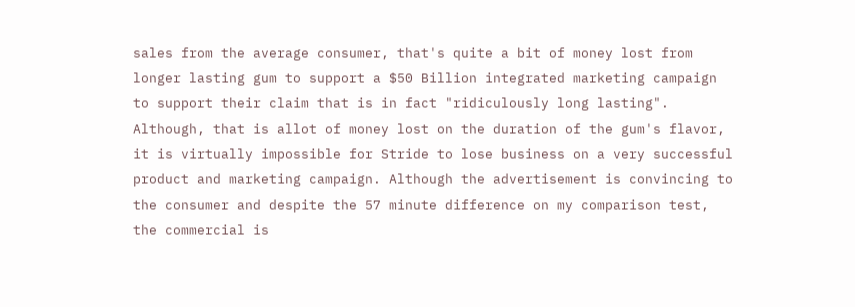sales from the average consumer, that's quite a bit of money lost from longer lasting gum to support a $50 Billion integrated marketing campaign to support their claim that is in fact "ridiculously long lasting". Although, that is allot of money lost on the duration of the gum's flavor, it is virtually impossible for Stride to lose business on a very successful product and marketing campaign. Although the advertisement is convincing to the consumer and despite the 57 minute difference on my comparison test, the commercial is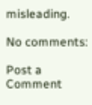misleading.

No comments:

Post a Comment